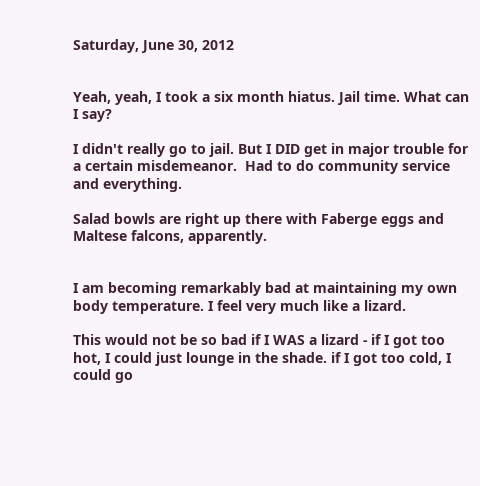Saturday, June 30, 2012


Yeah, yeah, I took a six month hiatus. Jail time. What can I say?

I didn't really go to jail. But I DID get in major trouble for a certain misdemeanor.  Had to do community service and everything.

Salad bowls are right up there with Faberge eggs and Maltese falcons, apparently.


I am becoming remarkably bad at maintaining my own body temperature. I feel very much like a lizard.

This would not be so bad if I WAS a lizard - if I got too hot, I could just lounge in the shade. if I got too cold, I could go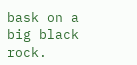bask on a big black rock.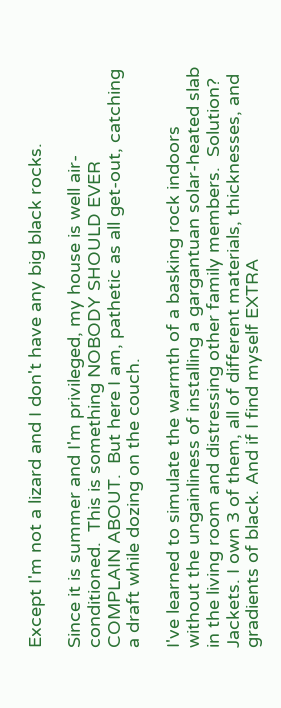Except I'm not a lizard and I don't have any big black rocks.

Since it is summer and I'm privileged, my house is well air-conditioned.  This is something NOBODY SHOULD EVER COMPLAIN ABOUT.  But here I am, pathetic as all get-out, catching a draft while dozing on the couch.

I've learned to simulate the warmth of a basking rock indoors without the ungainliness of installing a gargantuan solar-heated slab in the living room and distressing other family members.  Solution? Jackets. I own 3 of them, all of different materials, thicknesses, and gradients of black. And if I find myself EXTRA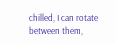chilled, I can rotate between them,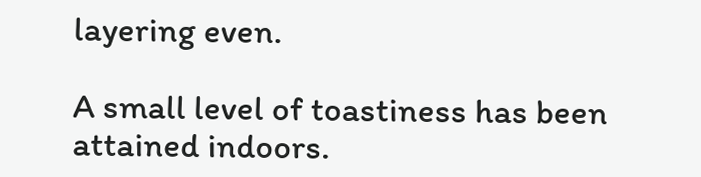layering even.

A small level of toastiness has been attained indoors.